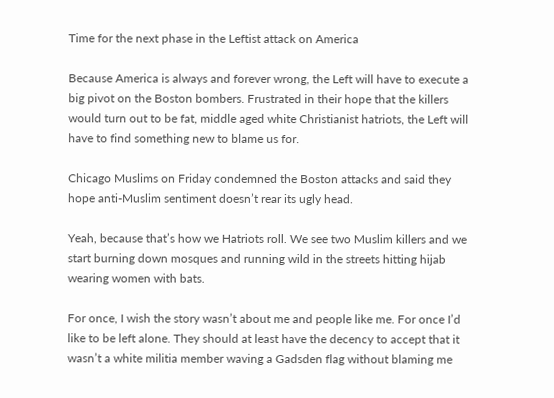Time for the next phase in the Leftist attack on America

Because America is always and forever wrong, the Left will have to execute a big pivot on the Boston bombers. Frustrated in their hope that the killers would turn out to be fat, middle aged white Christianist hatriots, the Left will have to find something new to blame us for.

Chicago Muslims on Friday condemned the Boston attacks and said they hope anti-Muslim sentiment doesn’t rear its ugly head.

Yeah, because that’s how we Hatriots roll. We see two Muslim killers and we start burning down mosques and running wild in the streets hitting hijab wearing women with bats.

For once, I wish the story wasn’t about me and people like me. For once I’d like to be left alone. They should at least have the decency to accept that it wasn’t a white militia member waving a Gadsden flag without blaming me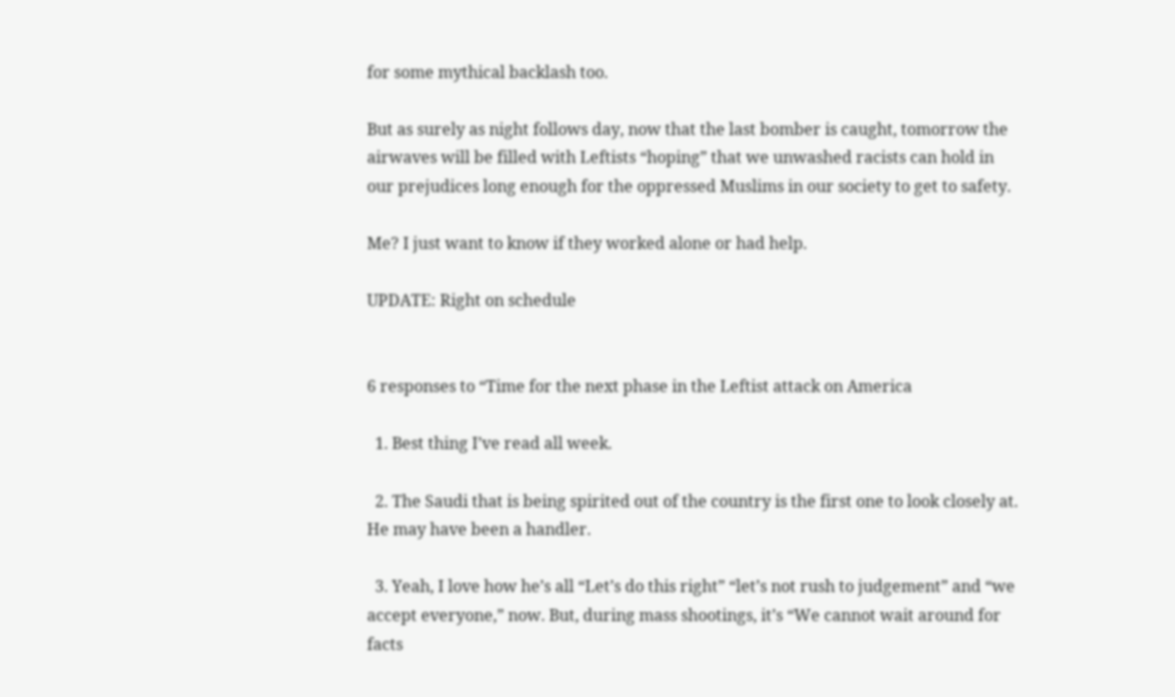for some mythical backlash too.

But as surely as night follows day, now that the last bomber is caught, tomorrow the airwaves will be filled with Leftists “hoping” that we unwashed racists can hold in our prejudices long enough for the oppressed Muslims in our society to get to safety.

Me? I just want to know if they worked alone or had help.

UPDATE: Right on schedule


6 responses to “Time for the next phase in the Leftist attack on America

  1. Best thing I’ve read all week.

  2. The Saudi that is being spirited out of the country is the first one to look closely at. He may have been a handler.

  3. Yeah, I love how he’s all “Let’s do this right” “let’s not rush to judgement” and “we accept everyone,” now. But, during mass shootings, it’s “We cannot wait around for facts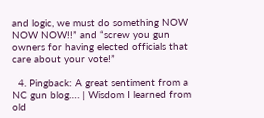and logic, we must do something NOW NOW NOW!!” and “screw you gun owners for having elected officials that care about your vote!”

  4. Pingback: A great sentiment from a NC gun blog…. | Wisdom I learned from old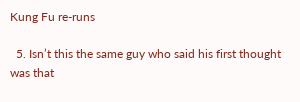Kung Fu re-runs

  5. Isn’t this the same guy who said his first thought was that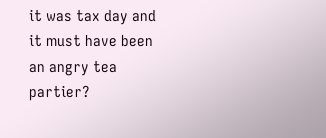it was tax day and it must have been an angry tea partier?